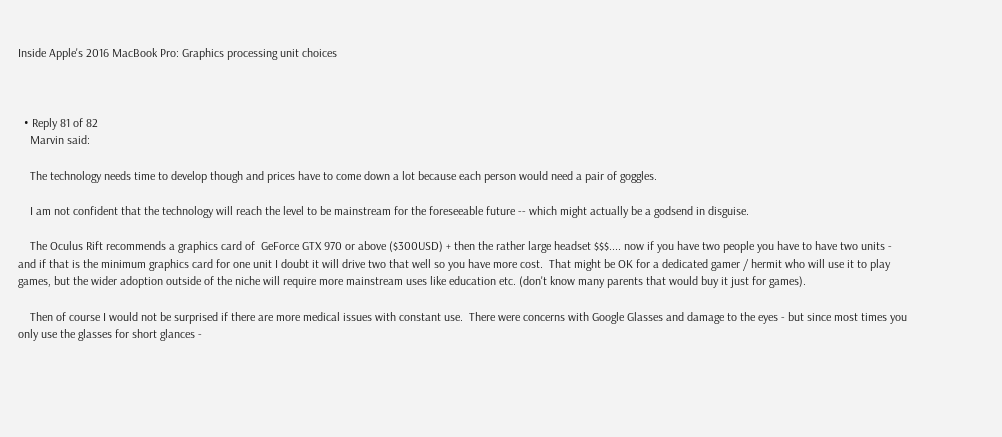Inside Apple's 2016 MacBook Pro: Graphics processing unit choices



  • Reply 81 of 82
    Marvin said:

    The technology needs time to develop though and prices have to come down a lot because each person would need a pair of goggles.

    I am not confident that the technology will reach the level to be mainstream for the foreseeable future -- which might actually be a godsend in disguise.

    The Oculus Rift recommends a graphics card of  GeForce GTX 970 or above ($300USD) + then the rather large headset $$$.... now if you have two people you have to have two units - and if that is the minimum graphics card for one unit I doubt it will drive two that well so you have more cost.  That might be OK for a dedicated gamer / hermit who will use it to play games, but the wider adoption outside of the niche will require more mainstream uses like education etc. (don't know many parents that would buy it just for games).

    Then of course I would not be surprised if there are more medical issues with constant use.  There were concerns with Google Glasses and damage to the eyes - but since most times you only use the glasses for short glances -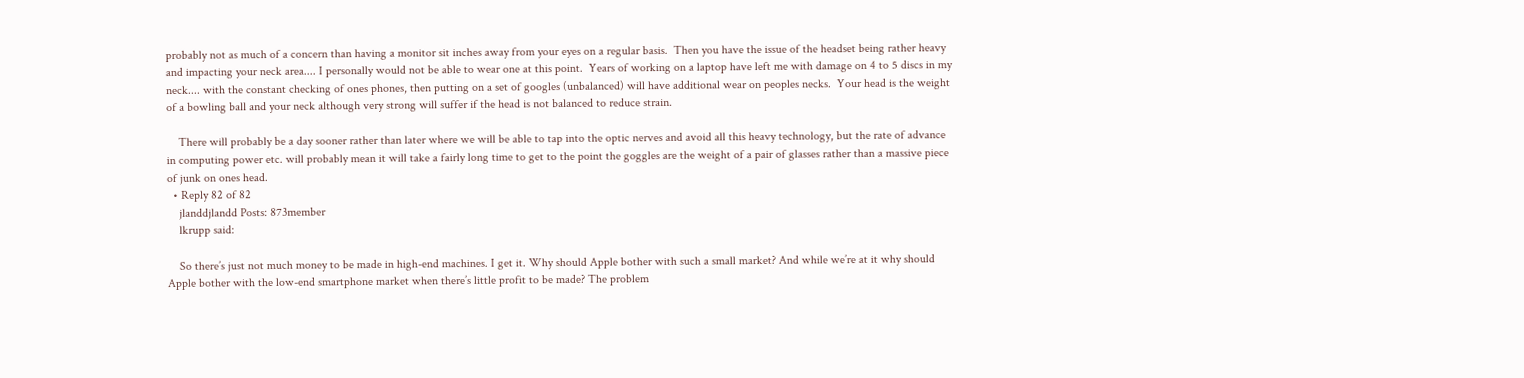probably not as much of a concern than having a monitor sit inches away from your eyes on a regular basis.  Then you have the issue of the headset being rather heavy and impacting your neck area.... I personally would not be able to wear one at this point.  Years of working on a laptop have left me with damage on 4 to 5 discs in my neck.... with the constant checking of ones phones, then putting on a set of googles (unbalanced) will have additional wear on peoples necks.  Your head is the weight of a bowling ball and your neck although very strong will suffer if the head is not balanced to reduce strain.

    There will probably be a day sooner rather than later where we will be able to tap into the optic nerves and avoid all this heavy technology, but the rate of advance in computing power etc. will probably mean it will take a fairly long time to get to the point the goggles are the weight of a pair of glasses rather than a massive piece of junk on ones head.
  • Reply 82 of 82
    jlanddjlandd Posts: 873member
    lkrupp said:

    So there’s just not much money to be made in high-end machines. I get it. Why should Apple bother with such a small market? And while we’re at it why should Apple bother with the low-end smartphone market when there’s little profit to be made? The problem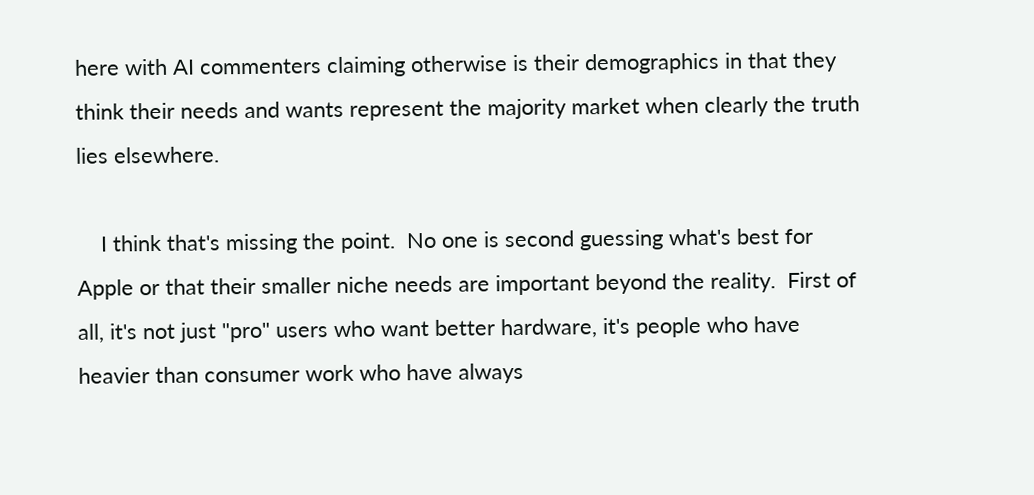here with AI commenters claiming otherwise is their demographics in that they think their needs and wants represent the majority market when clearly the truth lies elsewhere.

    I think that's missing the point.  No one is second guessing what's best for Apple or that their smaller niche needs are important beyond the reality.  First of all, it's not just "pro" users who want better hardware, it's people who have heavier than consumer work who have always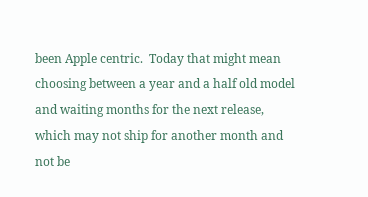been Apple centric.  Today that might mean choosing between a year and a half old model and waiting months for the next release, which may not ship for another month and not be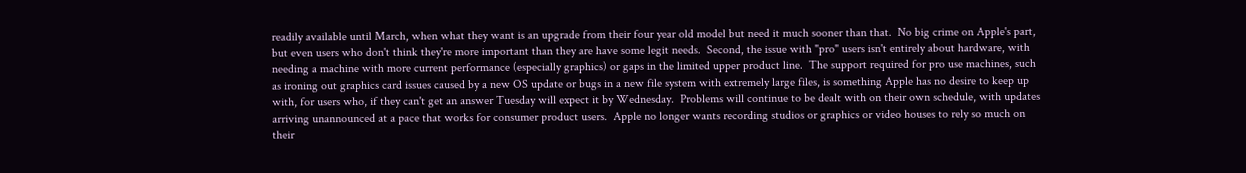readily available until March, when what they want is an upgrade from their four year old model but need it much sooner than that.  No big crime on Apple's part, but even users who don't think they're more important than they are have some legit needs.  Second, the issue with "pro" users isn't entirely about hardware, with needing a machine with more current performance (especially graphics) or gaps in the limited upper product line.  The support required for pro use machines, such as ironing out graphics card issues caused by a new OS update or bugs in a new file system with extremely large files, is something Apple has no desire to keep up with, for users who, if they can't get an answer Tuesday will expect it by Wednesday.  Problems will continue to be dealt with on their own schedule, with updates arriving unannounced at a pace that works for consumer product users.  Apple no longer wants recording studios or graphics or video houses to rely so much on their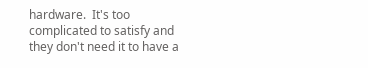hardware.  It's too complicated to satisfy and they don't need it to have a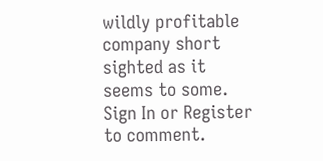wildly profitable company short sighted as it seems to some.
Sign In or Register to comment.